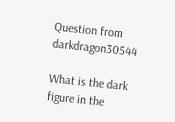Question from darkdragon30544

What is the dark figure in the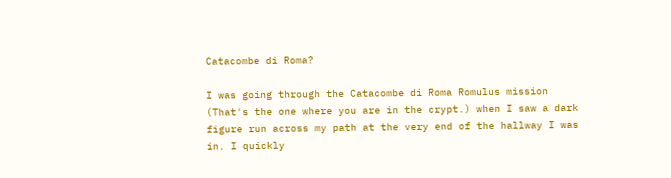Catacombe di Roma?

I was going through the Catacombe di Roma Romulus mission (That's the one where you are in the crypt.) when I saw a dark figure run across my path at the very end of the hallway I was in. I quickly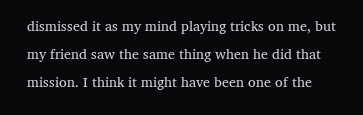dismissed it as my mind playing tricks on me, but my friend saw the same thing when he did that mission. I think it might have been one of the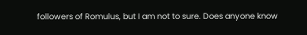followers of Romulus, but I am not to sure. Does anyone know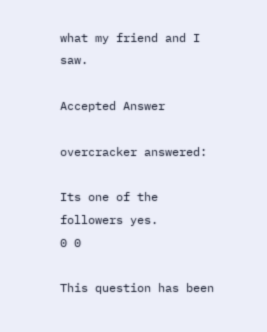what my friend and I saw.

Accepted Answer

overcracker answered:

Its one of the followers yes.
0 0

This question has been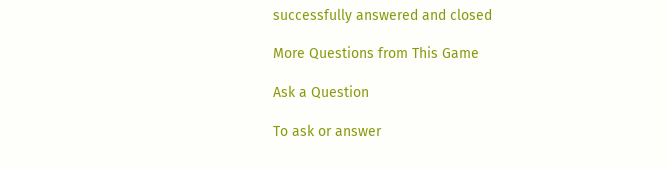successfully answered and closed

More Questions from This Game

Ask a Question

To ask or answer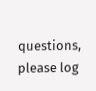questions, please log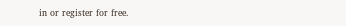in or register for free.